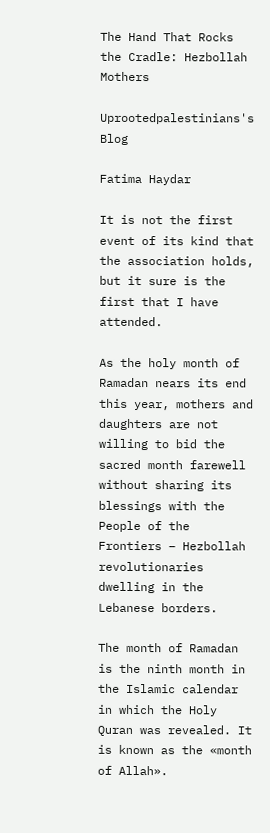The Hand That Rocks the Cradle: Hezbollah Mothers

Uprootedpalestinians's Blog

Fatima Haydar

It is not the first event of its kind that the association holds, but it sure is the first that I have attended.

As the holy month of Ramadan nears its end this year, mothers and daughters are not willing to bid the sacred month farewell without sharing its blessings with the People of the Frontiers – Hezbollah revolutionaries dwelling in the Lebanese borders.

The month of Ramadan is the ninth month in the Islamic calendar in which the Holy Quran was revealed. It is known as the «month of Allah».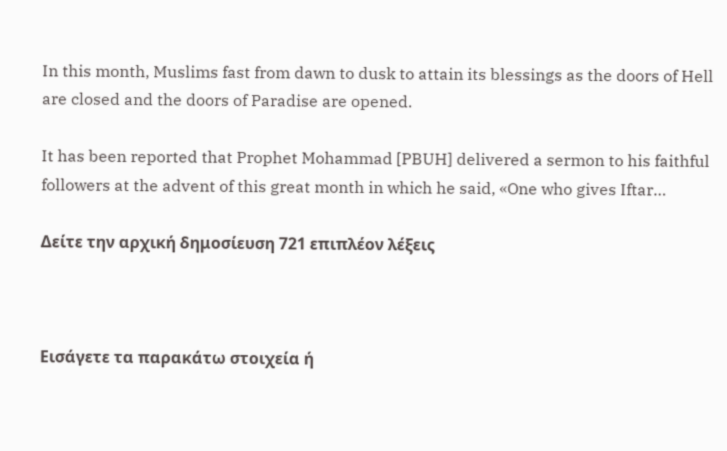In this month, Muslims fast from dawn to dusk to attain its blessings as the doors of Hell are closed and the doors of Paradise are opened.

It has been reported that Prophet Mohammad [PBUH] delivered a sermon to his faithful followers at the advent of this great month in which he said, «One who gives Iftar…

Δείτε την αρχική δημοσίευση 721 επιπλέον λέξεις



Εισάγετε τα παρακάτω στοιχεία ή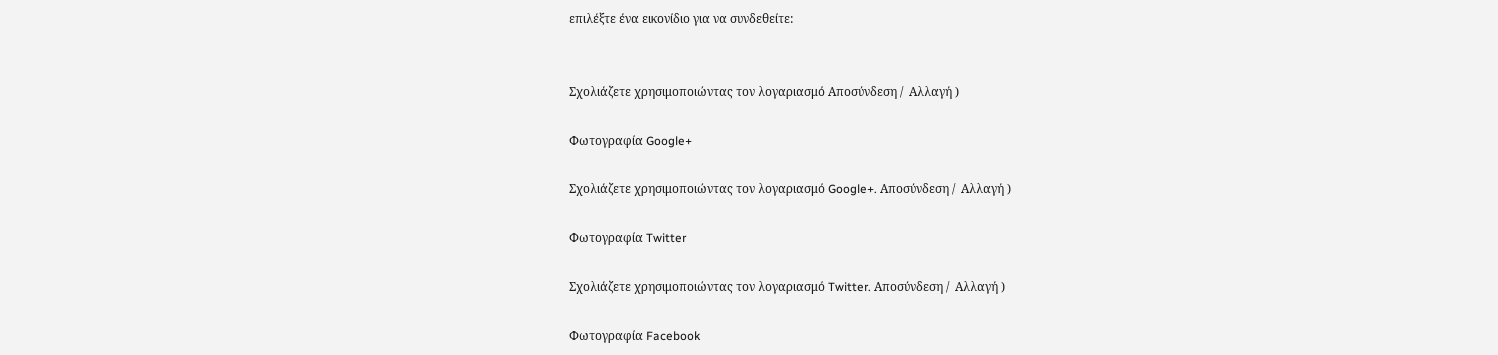επιλέξτε ένα εικονίδιο για να συνδεθείτε:


Σχολιάζετε χρησιμοποιώντας τον λογαριασμό Αποσύνδεση /  Αλλαγή )

Φωτογραφία Google+

Σχολιάζετε χρησιμοποιώντας τον λογαριασμό Google+. Αποσύνδεση /  Αλλαγή )

Φωτογραφία Twitter

Σχολιάζετε χρησιμοποιώντας τον λογαριασμό Twitter. Αποσύνδεση /  Αλλαγή )

Φωτογραφία Facebook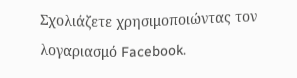Σχολιάζετε χρησιμοποιώντας τον λογαριασμό Facebook.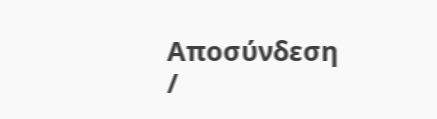Αποσύνδεση /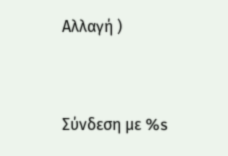Αλλαγή )


Σύνδεση με %s